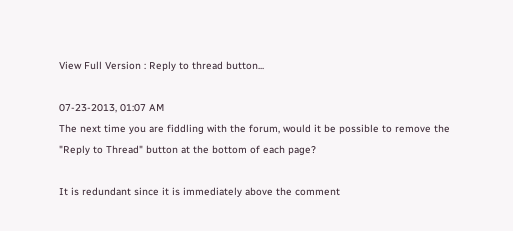View Full Version : Reply to thread button...

07-23-2013, 01:07 AM
The next time you are fiddling with the forum, would it be possible to remove the "Reply to Thread" button at the bottom of each page?

It is redundant since it is immediately above the comment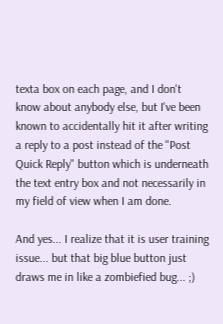texta box on each page, and I don't know about anybody else, but I've been known to accidentally hit it after writing a reply to a post instead of the "Post Quick Reply" button which is underneath the text entry box and not necessarily in my field of view when I am done.

And yes... I realize that it is user training issue... but that big blue button just draws me in like a zombiefied bug... ;)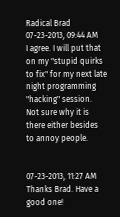Radical Brad
07-23-2013, 09:44 AM
I agree. I will put that on my "stupid quirks to fix" for my next late night programming "hacking" session.
Not sure why it is there either besides to annoy people.


07-23-2013, 11:27 AM
Thanks Brad. Have a good one!